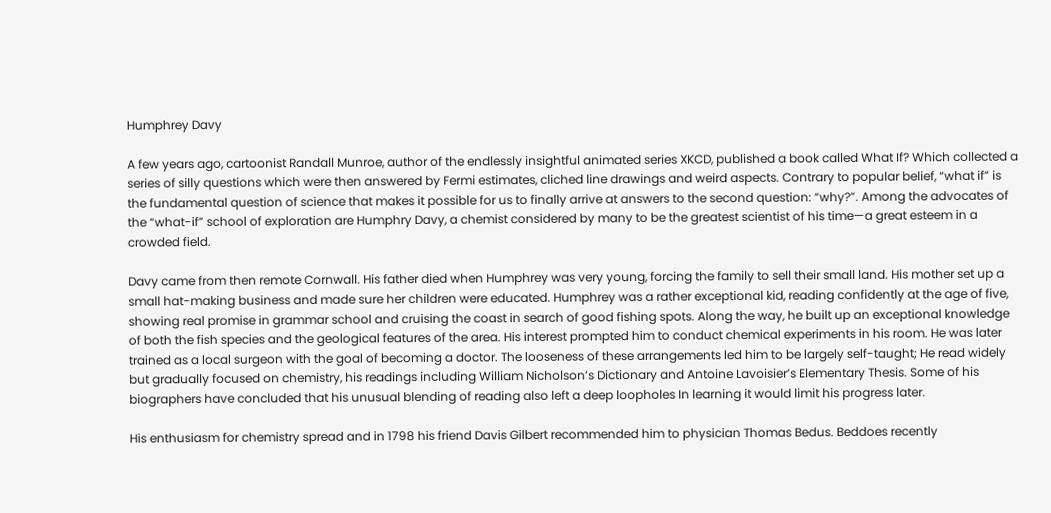Humphrey Davy

A few years ago, cartoonist Randall Munroe, author of the endlessly insightful animated series XKCD, published a book called What If? Which collected a series of silly questions which were then answered by Fermi estimates, cliched line drawings and weird aspects. Contrary to popular belief, “what if” is the fundamental question of science that makes it possible for us to finally arrive at answers to the second question: “why?”. Among the advocates of the “what-if” school of exploration are Humphry Davy, a chemist considered by many to be the greatest scientist of his time—a great esteem in a crowded field.

Davy came from then remote Cornwall. His father died when Humphrey was very young, forcing the family to sell their small land. His mother set up a small hat-making business and made sure her children were educated. Humphrey was a rather exceptional kid, reading confidently at the age of five, showing real promise in grammar school and cruising the coast in search of good fishing spots. Along the way, he built up an exceptional knowledge of both the fish species and the geological features of the area. His interest prompted him to conduct chemical experiments in his room. He was later trained as a local surgeon with the goal of becoming a doctor. The looseness of these arrangements led him to be largely self-taught; He read widely but gradually focused on chemistry, his readings including William Nicholson’s Dictionary and Antoine Lavoisier’s Elementary Thesis. Some of his biographers have concluded that his unusual blending of reading also left a deep loopholes In learning it would limit his progress later.

His enthusiasm for chemistry spread and in 1798 his friend Davis Gilbert recommended him to physician Thomas Bedus. Beddoes recently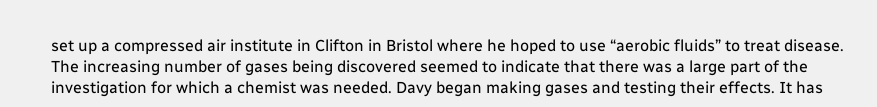set up a compressed air institute in Clifton in Bristol where he hoped to use “aerobic fluids” to treat disease. The increasing number of gases being discovered seemed to indicate that there was a large part of the investigation for which a chemist was needed. Davy began making gases and testing their effects. It has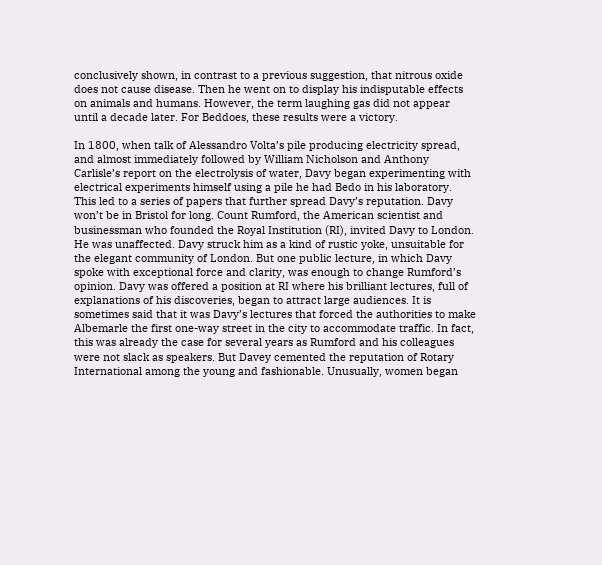conclusively shown, in contrast to a previous suggestion, that nitrous oxide does not cause disease. Then he went on to display his indisputable effects on animals and humans. However, the term laughing gas did not appear until a decade later. For Beddoes, these results were a victory.

In 1800, when talk of Alessandro Volta’s pile producing electricity spread, and almost immediately followed by William Nicholson and Anthony Carlisle’s report on the electrolysis of water, Davy began experimenting with electrical experiments himself using a pile he had Bedo in his laboratory. This led to a series of papers that further spread Davy’s reputation. Davy won’t be in Bristol for long. Count Rumford, the American scientist and businessman who founded the Royal Institution (RI), invited Davy to London. He was unaffected. Davy struck him as a kind of rustic yoke, unsuitable for the elegant community of London. But one public lecture, in which Davy spoke with exceptional force and clarity, was enough to change Rumford’s opinion. Davy was offered a position at RI where his brilliant lectures, full of explanations of his discoveries, began to attract large audiences. It is sometimes said that it was Davy’s lectures that forced the authorities to make Albemarle the first one-way street in the city to accommodate traffic. In fact, this was already the case for several years as Rumford and his colleagues were not slack as speakers. But Davey cemented the reputation of Rotary International among the young and fashionable. Unusually, women began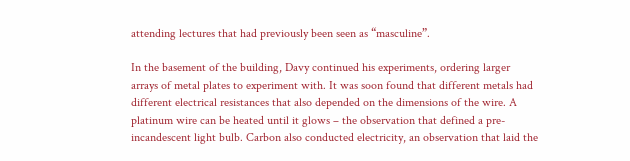attending lectures that had previously been seen as “masculine”.

In the basement of the building, Davy continued his experiments, ordering larger arrays of metal plates to experiment with. It was soon found that different metals had different electrical resistances that also depended on the dimensions of the wire. A platinum wire can be heated until it glows – the observation that defined a pre-incandescent light bulb. Carbon also conducted electricity, an observation that laid the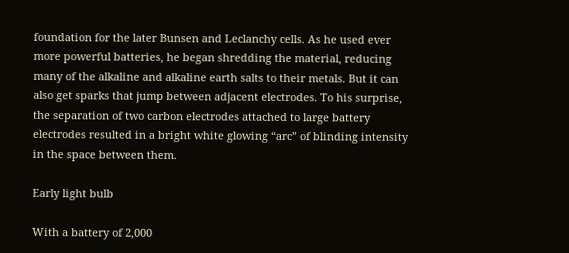foundation for the later Bunsen and Leclanchy cells. As he used ever more powerful batteries, he began shredding the material, reducing many of the alkaline and alkaline earth salts to their metals. But it can also get sparks that jump between adjacent electrodes. To his surprise, the separation of two carbon electrodes attached to large battery electrodes resulted in a bright white glowing “arc” of blinding intensity in the space between them.

Early light bulb

With a battery of 2,000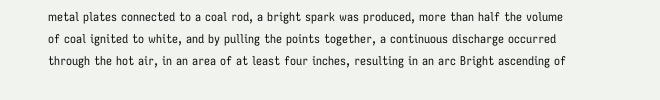metal plates connected to a coal rod, a bright spark was produced, more than half the volume of coal ignited to white, and by pulling the points together, a continuous discharge occurred through the hot air, in an area of at least four inches, resulting in an arc Bright ascending of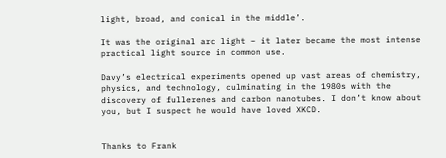light, broad, and conical in the middle’.

It was the original arc light – it later became the most intense practical light source in common use.

Davy’s electrical experiments opened up vast areas of chemistry, physics, and technology, culminating in the 1980s with the discovery of fullerenes and carbon nanotubes. I don’t know about you, but I suspect he would have loved XKCD.


Thanks to Frank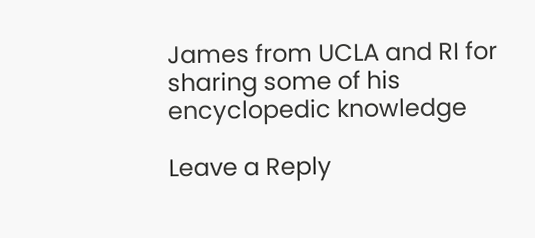James from UCLA and RI for sharing some of his encyclopedic knowledge

Leave a Reply